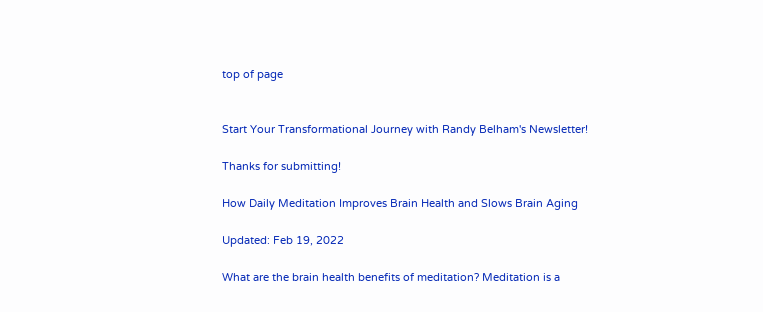top of page


Start Your Transformational Journey with Randy Belham's Newsletter!

Thanks for submitting!

How Daily Meditation Improves Brain Health and Slows Brain Aging

Updated: Feb 19, 2022

What are the brain health benefits of meditation? Meditation is a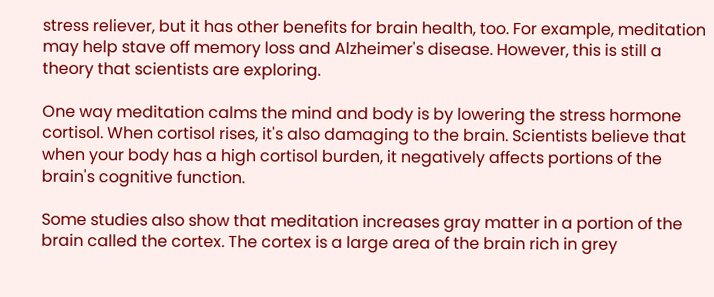stress reliever, but it has other benefits for brain health, too. For example, meditation may help stave off memory loss and Alzheimer's disease. However, this is still a theory that scientists are exploring.

One way meditation calms the mind and body is by lowering the stress hormone cortisol. When cortisol rises, it's also damaging to the brain. Scientists believe that when your body has a high cortisol burden, it negatively affects portions of the brain's cognitive function.

Some studies also show that meditation increases gray matter in a portion of the brain called the cortex. The cortex is a large area of the brain rich in grey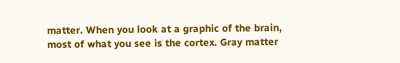matter. When you look at a graphic of the brain, most of what you see is the cortex. Gray matter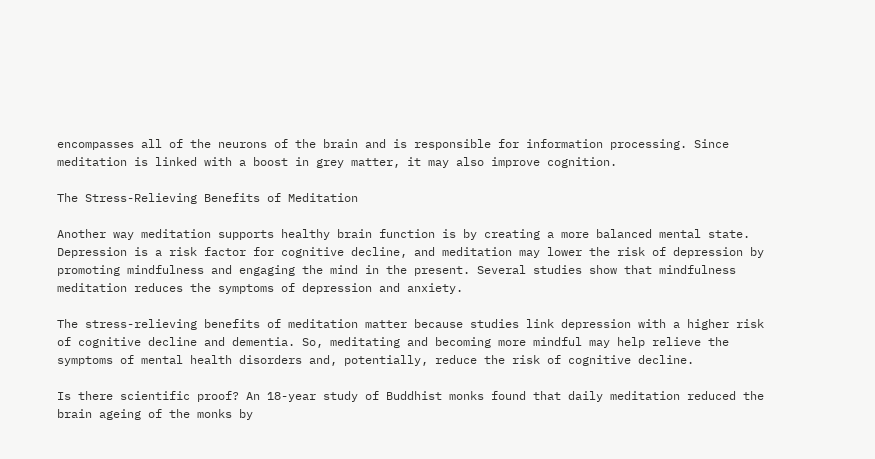encompasses all of the neurons of the brain and is responsible for information processing. Since meditation is linked with a boost in grey matter, it may also improve cognition.

The Stress-Relieving Benefits of Meditation

Another way meditation supports healthy brain function is by creating a more balanced mental state. Depression is a risk factor for cognitive decline, and meditation may lower the risk of depression by promoting mindfulness and engaging the mind in the present. Several studies show that mindfulness meditation reduces the symptoms of depression and anxiety.

The stress-relieving benefits of meditation matter because studies link depression with a higher risk of cognitive decline and dementia. So, meditating and becoming more mindful may help relieve the symptoms of mental health disorders and, potentially, reduce the risk of cognitive decline.

Is there scientific proof? An 18-year study of Buddhist monks found that daily meditation reduced the brain ageing of the monks by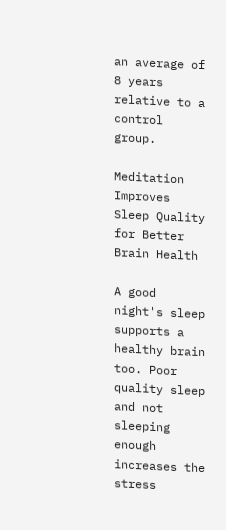an average of 8 years relative to a control group.

Meditation Improves Sleep Quality for Better Brain Health

A good night's sleep supports a healthy brain too. Poor quality sleep and not sleeping enough increases the stress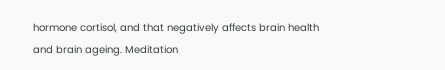hormone cortisol, and that negatively affects brain health and brain ageing. Meditation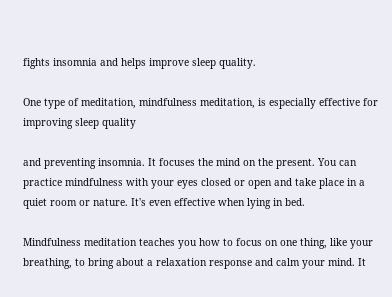fights insomnia and helps improve sleep quality.

One type of meditation, mindfulness meditation, is especially effective for improving sleep quality

and preventing insomnia. It focuses the mind on the present. You can practice mindfulness with your eyes closed or open and take place in a quiet room or nature. It's even effective when lying in bed.

Mindfulness meditation teaches you how to focus on one thing, like your breathing, to bring about a relaxation response and calm your mind. It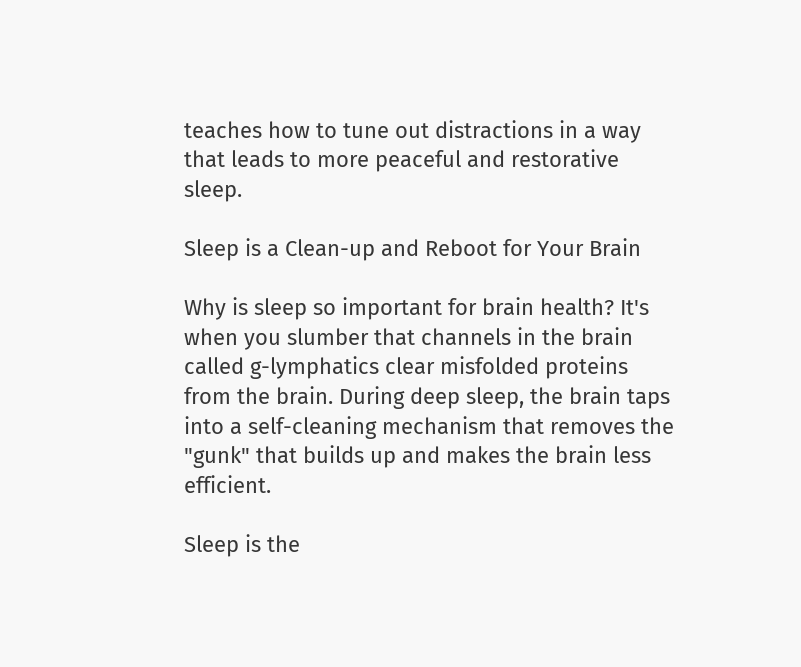teaches how to tune out distractions in a way that leads to more peaceful and restorative sleep.

Sleep is a Clean-up and Reboot for Your Brain

Why is sleep so important for brain health? It's when you slumber that channels in the brain called g-lymphatics clear misfolded proteins from the brain. During deep sleep, the brain taps into a self-cleaning mechanism that removes the "gunk" that builds up and makes the brain less efficient.

Sleep is the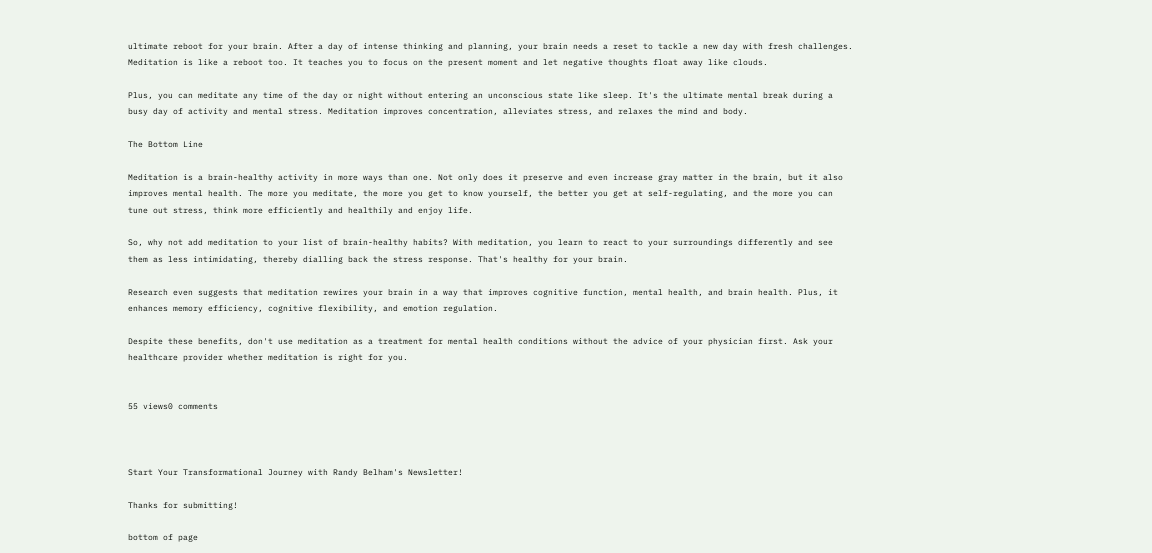ultimate reboot for your brain. After a day of intense thinking and planning, your brain needs a reset to tackle a new day with fresh challenges. Meditation is like a reboot too. It teaches you to focus on the present moment and let negative thoughts float away like clouds.

Plus, you can meditate any time of the day or night without entering an unconscious state like sleep. It's the ultimate mental break during a busy day of activity and mental stress. Meditation improves concentration, alleviates stress, and relaxes the mind and body.

The Bottom Line

Meditation is a brain-healthy activity in more ways than one. Not only does it preserve and even increase gray matter in the brain, but it also improves mental health. The more you meditate, the more you get to know yourself, the better you get at self-regulating, and the more you can tune out stress, think more efficiently and healthily and enjoy life.

So, why not add meditation to your list of brain-healthy habits? With meditation, you learn to react to your surroundings differently and see them as less intimidating, thereby dialling back the stress response. That's healthy for your brain.

Research even suggests that meditation rewires your brain in a way that improves cognitive function, mental health, and brain health. Plus, it enhances memory efficiency, cognitive flexibility, and emotion regulation.

Despite these benefits, don't use meditation as a treatment for mental health conditions without the advice of your physician first. Ask your healthcare provider whether meditation is right for you.


55 views0 comments



Start Your Transformational Journey with Randy Belham's Newsletter!

Thanks for submitting!

bottom of page